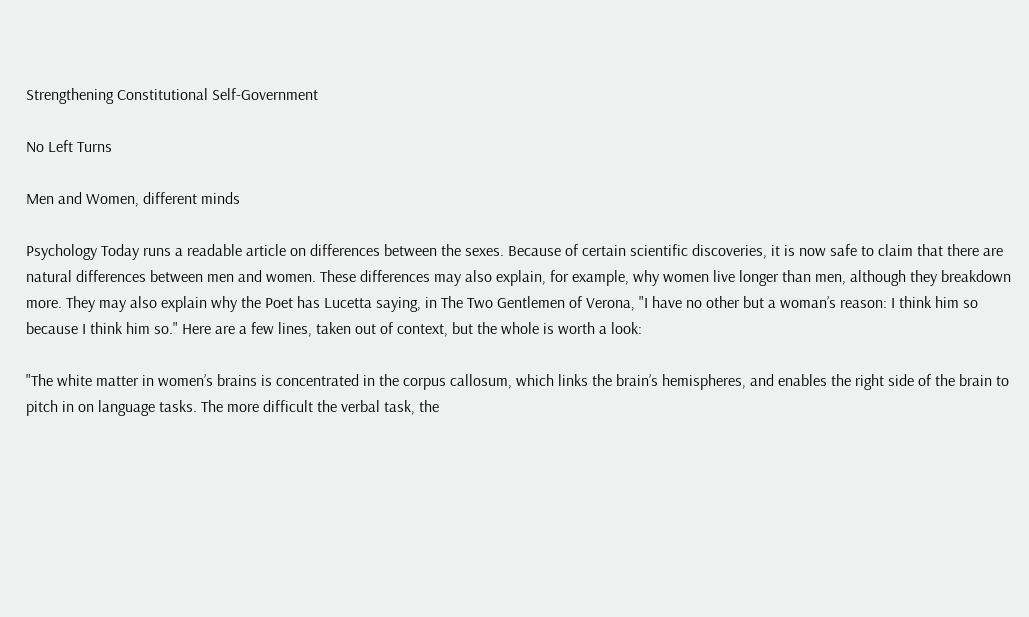Strengthening Constitutional Self-Government

No Left Turns

Men and Women, different minds

Psychology Today runs a readable article on differences between the sexes. Because of certain scientific discoveries, it is now safe to claim that there are natural differences between men and women. These differences may also explain, for example, why women live longer than men, although they breakdown more. They may also explain why the Poet has Lucetta saying, in The Two Gentlemen of Verona, "I have no other but a woman’s reason: I think him so because I think him so." Here are a few lines, taken out of context, but the whole is worth a look:

"The white matter in women’s brains is concentrated in the corpus callosum, which links the brain’s hemispheres, and enables the right side of the brain to pitch in on language tasks. The more difficult the verbal task, the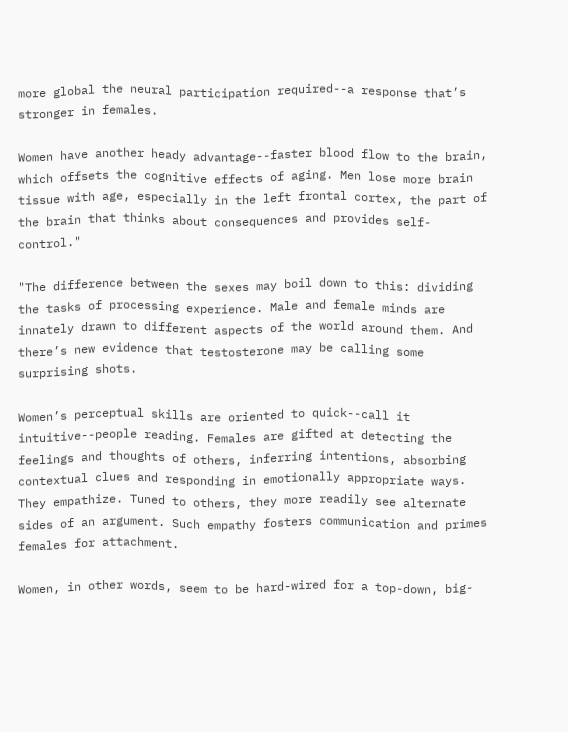more global the neural participation required--a response that’s stronger in females.

Women have another heady advantage--faster blood flow to the brain, which offsets the cognitive effects of aging. Men lose more brain tissue with age, especially in the left frontal cortex, the part of the brain that thinks about consequences and provides self-control."

"The difference between the sexes may boil down to this: dividing the tasks of processing experience. Male and female minds are innately drawn to different aspects of the world around them. And there’s new evidence that testosterone may be calling some surprising shots.

Women’s perceptual skills are oriented to quick--call it intuitive--people reading. Females are gifted at detecting the feelings and thoughts of others, inferring intentions, absorbing contextual clues and responding in emotionally appropriate ways. They empathize. Tuned to others, they more readily see alternate sides of an argument. Such empathy fosters communication and primes females for attachment.

Women, in other words, seem to be hard-wired for a top-down, big-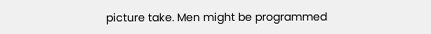picture take. Men might be programmed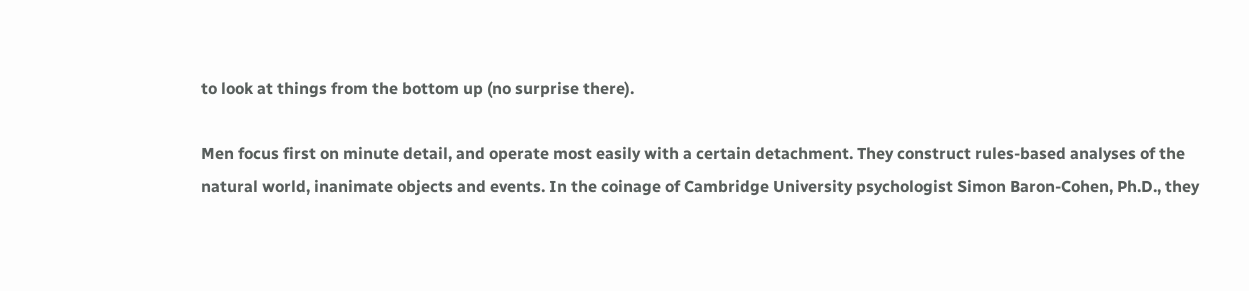to look at things from the bottom up (no surprise there).

Men focus first on minute detail, and operate most easily with a certain detachment. They construct rules-based analyses of the natural world, inanimate objects and events. In the coinage of Cambridge University psychologist Simon Baron-Cohen, Ph.D., they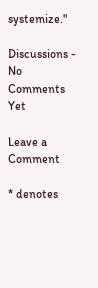systemize."

Discussions - No Comments Yet

Leave a Comment

* denotes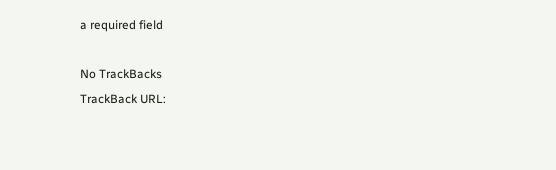a required field

No TrackBacks
TrackBack URL: